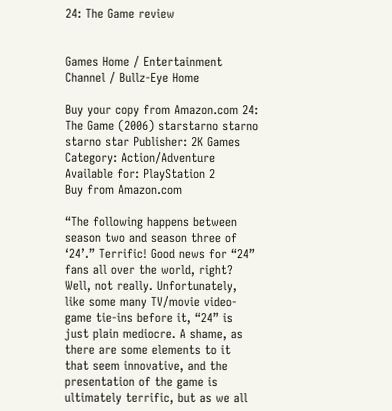24: The Game review


Games Home / Entertainment Channel / Bullz-Eye Home

Buy your copy from Amazon.com 24: The Game (2006) starstarno starno starno star Publisher: 2K Games
Category: Action/Adventure
Available for: PlayStation 2
Buy from Amazon.com

“The following happens between season two and season three of ‘24’.” Terrific! Good news for “24” fans all over the world, right? Well, not really. Unfortunately, like some many TV/movie video-game tie-ins before it, “24” is just plain mediocre. A shame, as there are some elements to it that seem innovative, and the presentation of the game is ultimately terrific, but as we all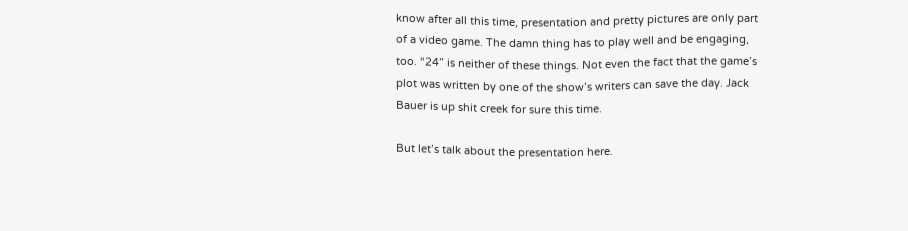know after all this time, presentation and pretty pictures are only part of a video game. The damn thing has to play well and be engaging, too. “24” is neither of these things. Not even the fact that the game’s plot was written by one of the show’s writers can save the day. Jack Bauer is up shit creek for sure this time.

But let’s talk about the presentation here.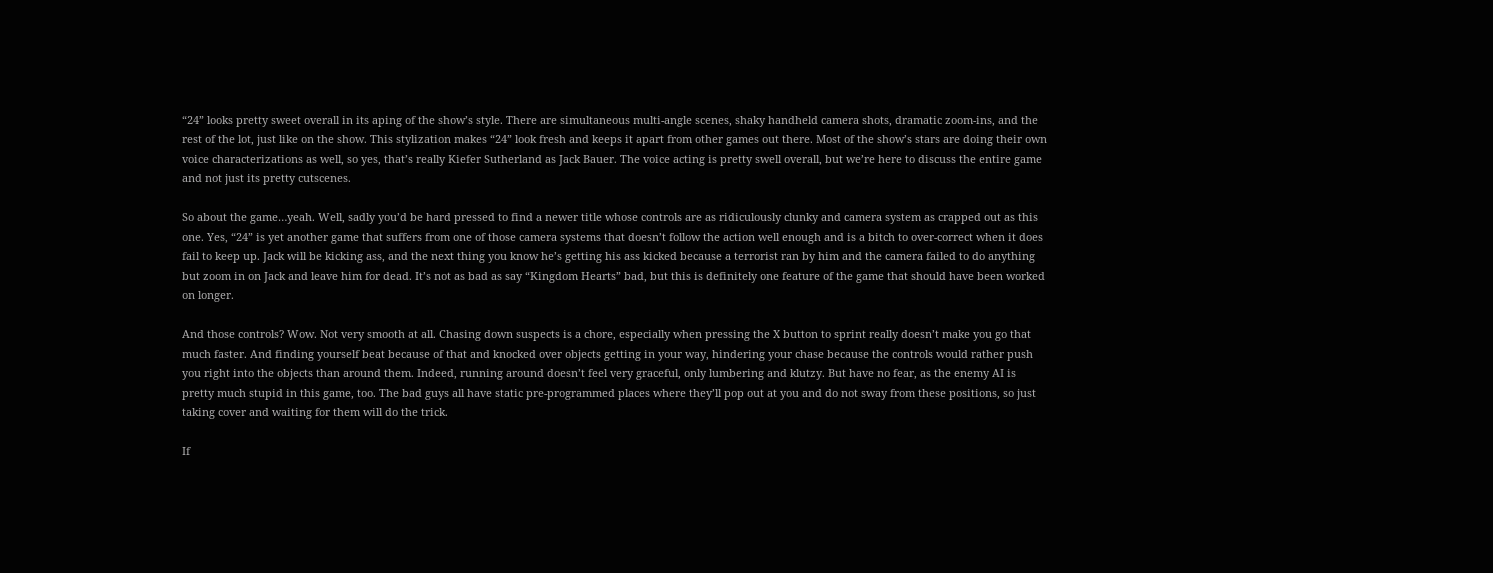“24” looks pretty sweet overall in its aping of the show’s style. There are simultaneous multi-angle scenes, shaky handheld camera shots, dramatic zoom-ins, and the rest of the lot, just like on the show. This stylization makes “24” look fresh and keeps it apart from other games out there. Most of the show’s stars are doing their own voice characterizations as well, so yes, that’s really Kiefer Sutherland as Jack Bauer. The voice acting is pretty swell overall, but we’re here to discuss the entire game and not just its pretty cutscenes.

So about the game…yeah. Well, sadly you’d be hard pressed to find a newer title whose controls are as ridiculously clunky and camera system as crapped out as this one. Yes, “24” is yet another game that suffers from one of those camera systems that doesn’t follow the action well enough and is a bitch to over-correct when it does fail to keep up. Jack will be kicking ass, and the next thing you know he’s getting his ass kicked because a terrorist ran by him and the camera failed to do anything but zoom in on Jack and leave him for dead. It’s not as bad as say “Kingdom Hearts” bad, but this is definitely one feature of the game that should have been worked on longer.

And those controls? Wow. Not very smooth at all. Chasing down suspects is a chore, especially when pressing the X button to sprint really doesn’t make you go that much faster. And finding yourself beat because of that and knocked over objects getting in your way, hindering your chase because the controls would rather push you right into the objects than around them. Indeed, running around doesn’t feel very graceful, only lumbering and klutzy. But have no fear, as the enemy AI is pretty much stupid in this game, too. The bad guys all have static pre-programmed places where they’ll pop out at you and do not sway from these positions, so just taking cover and waiting for them will do the trick.

If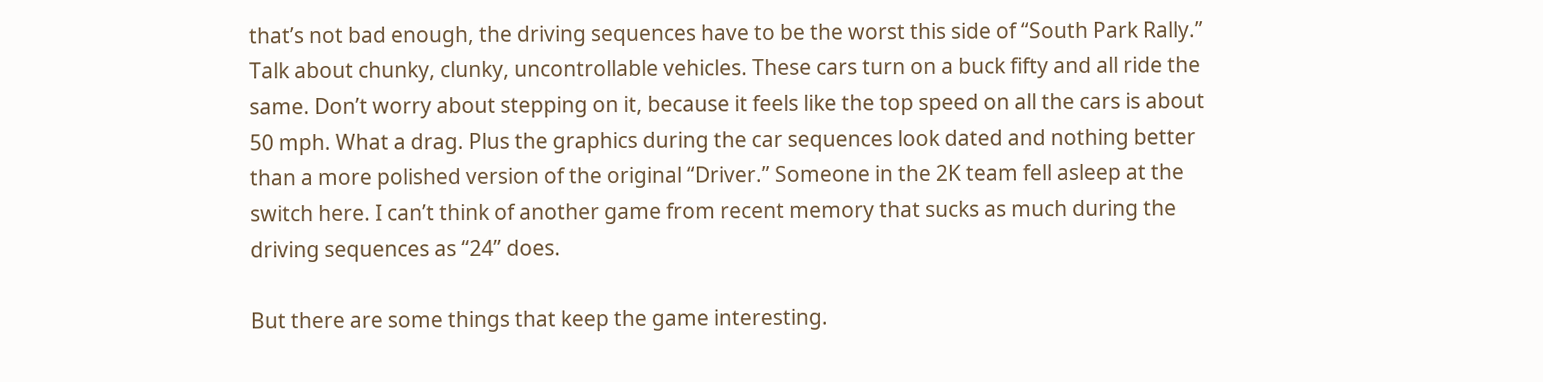that’s not bad enough, the driving sequences have to be the worst this side of “South Park Rally.” Talk about chunky, clunky, uncontrollable vehicles. These cars turn on a buck fifty and all ride the same. Don’t worry about stepping on it, because it feels like the top speed on all the cars is about 50 mph. What a drag. Plus the graphics during the car sequences look dated and nothing better than a more polished version of the original “Driver.” Someone in the 2K team fell asleep at the switch here. I can’t think of another game from recent memory that sucks as much during the driving sequences as “24” does.

But there are some things that keep the game interesting.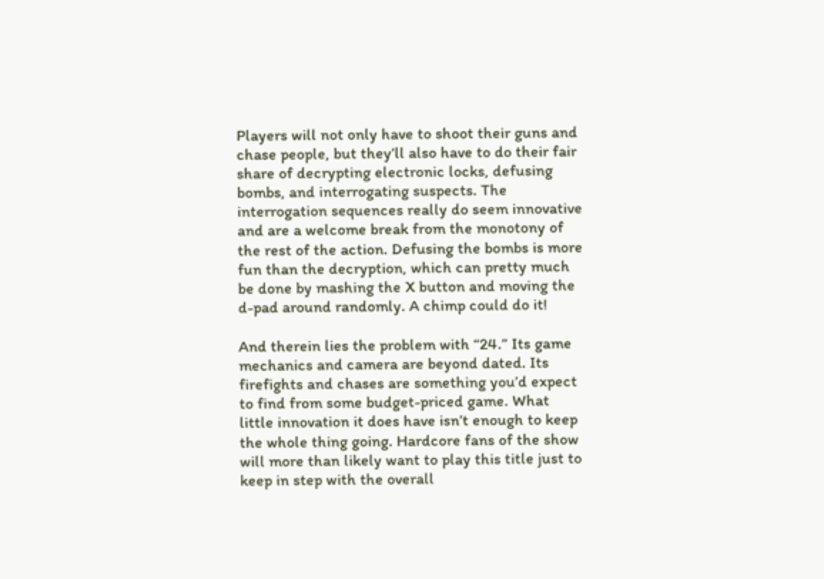Players will not only have to shoot their guns and chase people, but they’ll also have to do their fair share of decrypting electronic locks, defusing bombs, and interrogating suspects. The interrogation sequences really do seem innovative and are a welcome break from the monotony of the rest of the action. Defusing the bombs is more fun than the decryption, which can pretty much be done by mashing the X button and moving the d-pad around randomly. A chimp could do it!

And therein lies the problem with “24.” Its game mechanics and camera are beyond dated. Its firefights and chases are something you’d expect to find from some budget-priced game. What little innovation it does have isn’t enough to keep the whole thing going. Hardcore fans of the show will more than likely want to play this title just to keep in step with the overall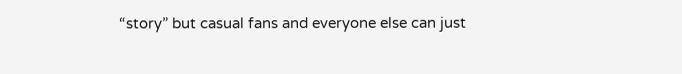“story” but casual fans and everyone else can just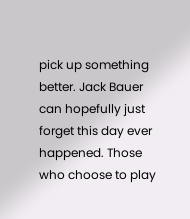pick up something better. Jack Bauer can hopefully just forget this day ever happened. Those who choose to play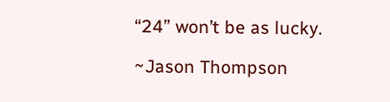“24” won’t be as lucky.

~Jason Thompson